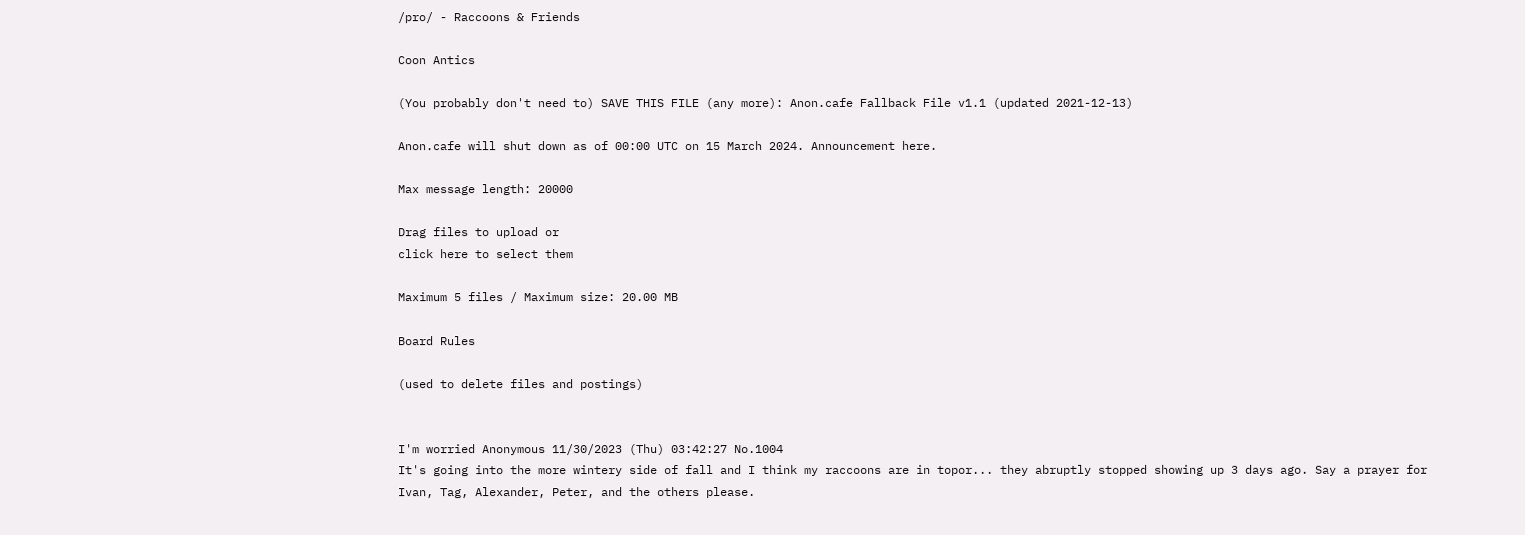/pro/ - Raccoons & Friends

Coon Antics

(You probably don't need to) SAVE THIS FILE (any more): Anon.cafe Fallback File v1.1 (updated 2021-12-13)

Anon.cafe will shut down as of 00:00 UTC on 15 March 2024. Announcement here.

Max message length: 20000

Drag files to upload or
click here to select them

Maximum 5 files / Maximum size: 20.00 MB

Board Rules

(used to delete files and postings)


I'm worried Anonymous 11/30/2023 (Thu) 03:42:27 No.1004
It's going into the more wintery side of fall and I think my raccoons are in topor... they abruptly stopped showing up 3 days ago. Say a prayer for Ivan, Tag, Alexander, Peter, and the others please.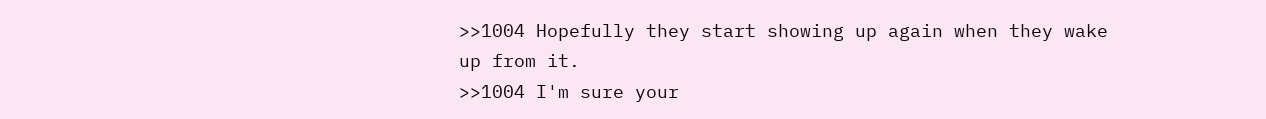>>1004 Hopefully they start showing up again when they wake up from it.
>>1004 I'm sure your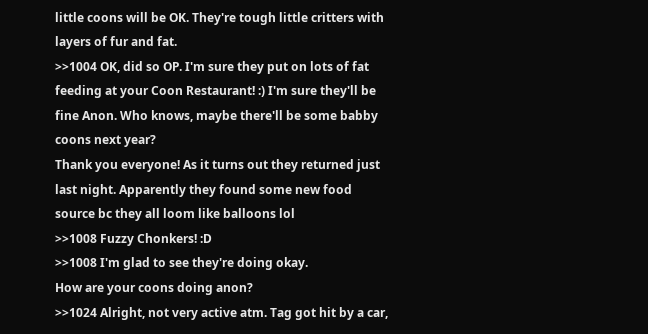little coons will be OK. They're tough little critters with layers of fur and fat.
>>1004 OK, did so OP. I'm sure they put on lots of fat feeding at your Coon Restaurant! :) I'm sure they'll be fine Anon. Who knows, maybe there'll be some babby coons next year?
Thank you everyone! As it turns out they returned just last night. Apparently they found some new food source bc they all loom like balloons lol
>>1008 Fuzzy Chonkers! :D
>>1008 I'm glad to see they're doing okay.
How are your coons doing anon?
>>1024 Alright, not very active atm. Tag got hit by a car,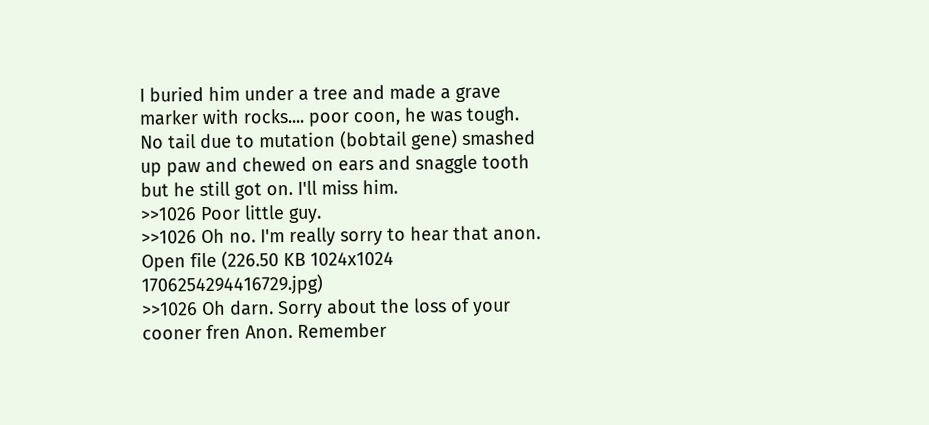I buried him under a tree and made a grave marker with rocks.... poor coon, he was tough. No tail due to mutation (bobtail gene) smashed up paw and chewed on ears and snaggle tooth but he still got on. I'll miss him.
>>1026 Poor little guy.
>>1026 Oh no. I'm really sorry to hear that anon.
Open file (226.50 KB 1024x1024 1706254294416729.jpg)
>>1026 Oh darn. Sorry about the loss of your cooner fren Anon. Remember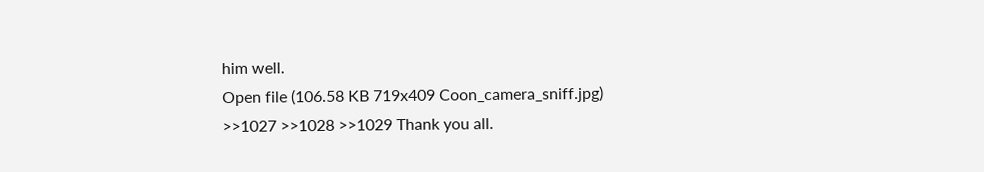him well.
Open file (106.58 KB 719x409 Coon_camera_sniff.jpg)
>>1027 >>1028 >>1029 Thank you all.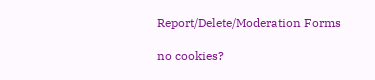Report/Delete/Moderation Forms

no cookies?